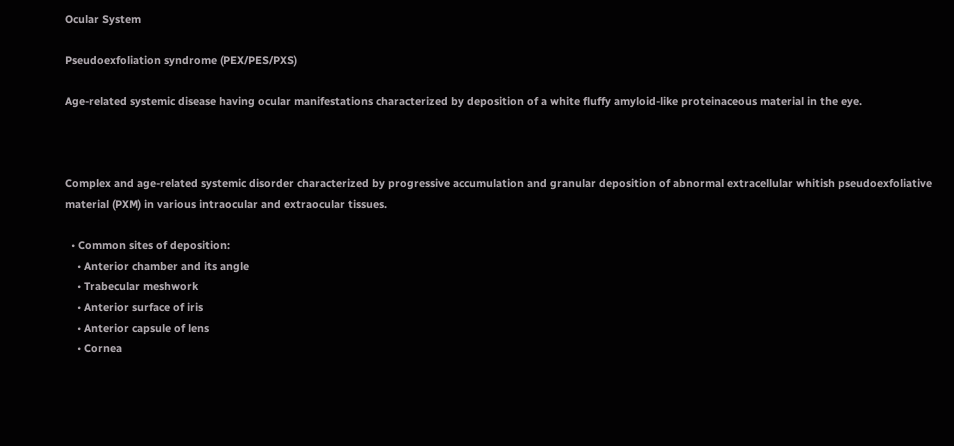Ocular System

Pseudoexfoliation syndrome (PEX/PES/PXS)

Age-related systemic disease having ocular manifestations characterized by deposition of a white fluffy amyloid-like proteinaceous material in the eye.



Complex and age-related systemic disorder characterized by progressive accumulation and granular deposition of abnormal extracellular whitish pseudoexfoliative material (PXM) in various intraocular and extraocular tissues.

  • Common sites of deposition:
    • Anterior chamber and its angle
    • Trabecular meshwork
    • Anterior surface of iris
    • Anterior capsule of lens
    • Cornea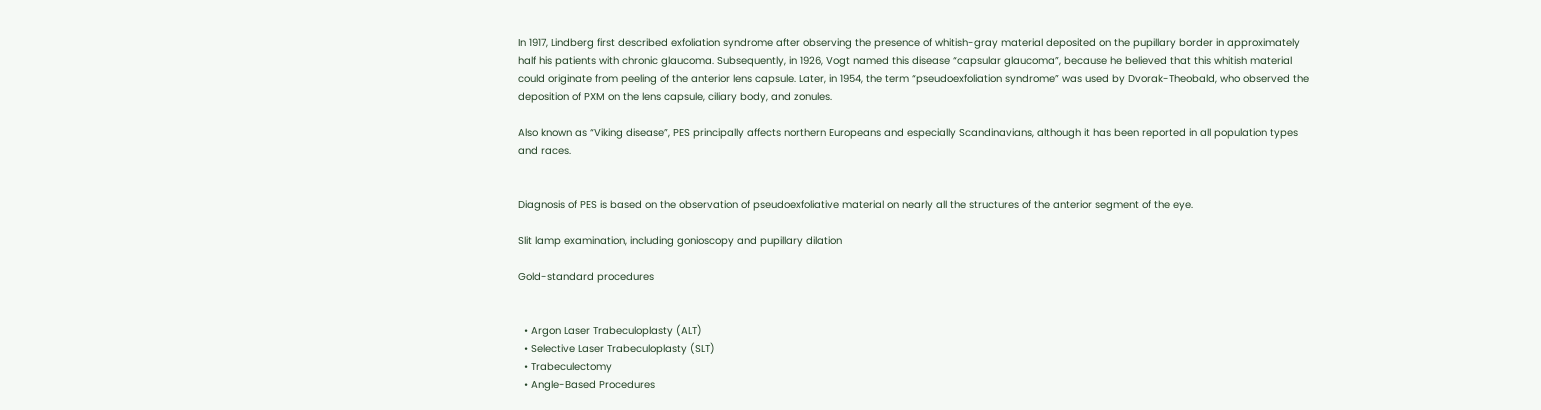In 1917, Lindberg first described exfoliation syndrome after observing the presence of whitish-gray material deposited on the pupillary border in approximately half his patients with chronic glaucoma. Subsequently, in 1926, Vogt named this disease “capsular glaucoma”, because he believed that this whitish material could originate from peeling of the anterior lens capsule. Later, in 1954, the term “pseudoexfoliation syndrome” was used by Dvorak-Theobald, who observed the deposition of PXM on the lens capsule, ciliary body, and zonules.

Also known as “Viking disease”, PES principally affects northern Europeans and especially Scandinavians, although it has been reported in all population types and races.


Diagnosis of PES is based on the observation of pseudoexfoliative material on nearly all the structures of the anterior segment of the eye.

Slit lamp examination, including gonioscopy and pupillary dilation

Gold-standard procedures


  • Argon Laser Trabeculoplasty (ALT)
  • Selective Laser Trabeculoplasty (SLT)
  • Trabeculectomy
  • Angle-Based Procedures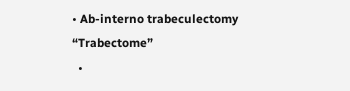• Ab-interno trabeculectomy “Trabectome”
  •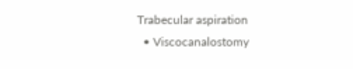Trabecular aspiration
  • Viscocanalostomy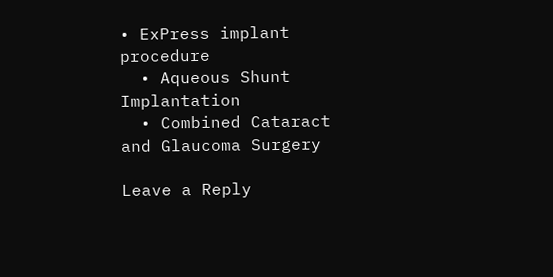• ExPress implant procedure
  • Aqueous Shunt Implantation
  • Combined Cataract and Glaucoma Surgery

Leave a Reply